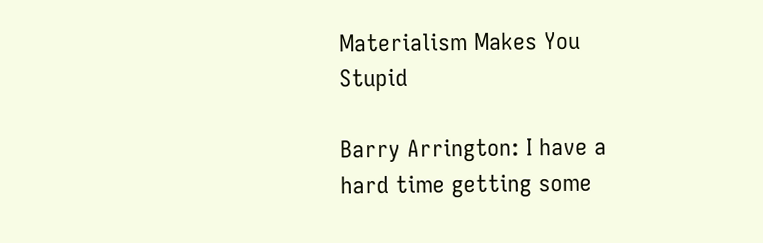Materialism Makes You Stupid

Barry Arrington: I have a hard time getting some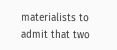materialists to admit that two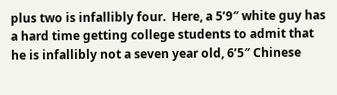plus two is infallibly four.  Here, a 5’9″ white guy has a hard time getting college students to admit that he is infallibly not a seven year old, 6’5″ Chinese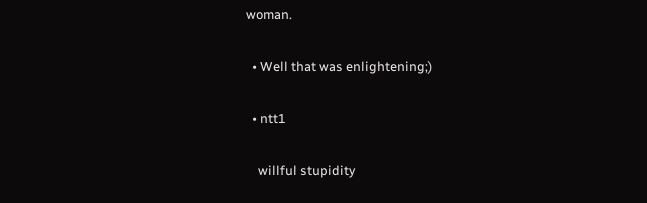woman.

  • Well that was enlightening;)

  • ntt1

    willful stupidity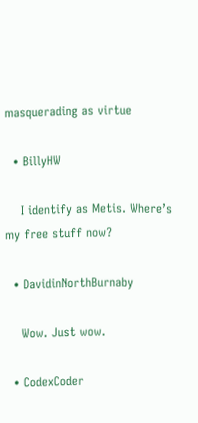masquerading as virtue

  • BillyHW

    I identify as Metis. Where’s my free stuff now?

  • DavidinNorthBurnaby

    Wow. Just wow.

  • CodexCoder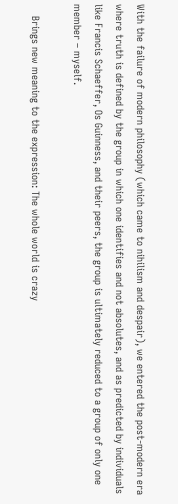With the failure of modern philosophy (which came to nihilism and despair), we entered the post-modern era where truth is defined by the group in which one identifies and not absolutes, and as predicted by individuals like Francis Schaeffer, Os Guinness, and their peers, the group is ultimately reduced to a group of only one member – myself.

    Brings new meaning to the expression: The whole world is crazy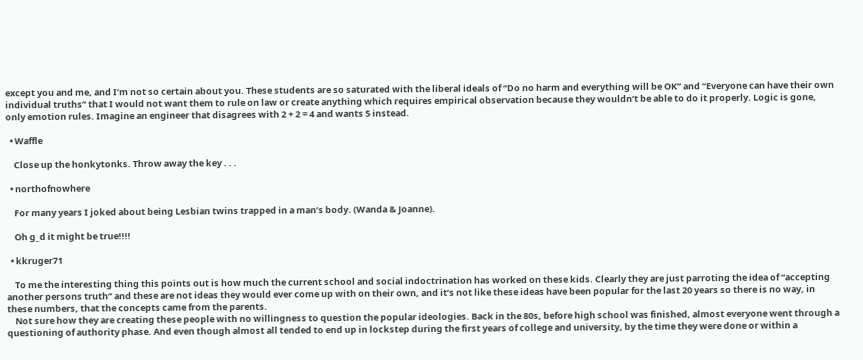except you and me, and I’m not so certain about you. These students are so saturated with the liberal ideals of “Do no harm and everything will be OK” and “Everyone can have their own individual truths” that I would not want them to rule on law or create anything which requires empirical observation because they wouldn’t be able to do it properly. Logic is gone, only emotion rules. Imagine an engineer that disagrees with 2 + 2 = 4 and wants 5 instead.

  • Waffle

    Close up the honkytonks. Throw away the key . . .

  • northofnowhere

    For many years I joked about being Lesbian twins trapped in a man’s body. (Wanda & Joanne).

    Oh g_d it might be true!!!!

  • kkruger71

    To me the interesting thing this points out is how much the current school and social indoctrination has worked on these kids. Clearly they are just parroting the idea of “accepting another persons truth” and these are not ideas they would ever come up with on their own, and it’s not like these ideas have been popular for the last 20 years so there is no way, in these numbers, that the concepts came from the parents.
    Not sure how they are creating these people with no willingness to question the popular ideologies. Back in the 80s, before high school was finished, almost everyone went through a questioning of authority phase. And even though almost all tended to end up in lockstep during the first years of college and university, by the time they were done or within a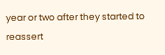year or two after they started to reassert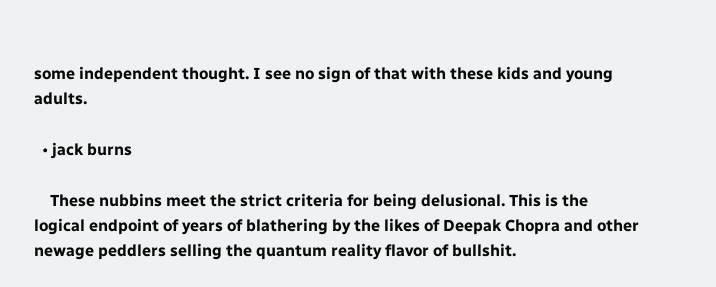some independent thought. I see no sign of that with these kids and young adults.

  • jack burns

    These nubbins meet the strict criteria for being delusional. This is the logical endpoint of years of blathering by the likes of Deepak Chopra and other newage peddlers selling the quantum reality flavor of bullshit.